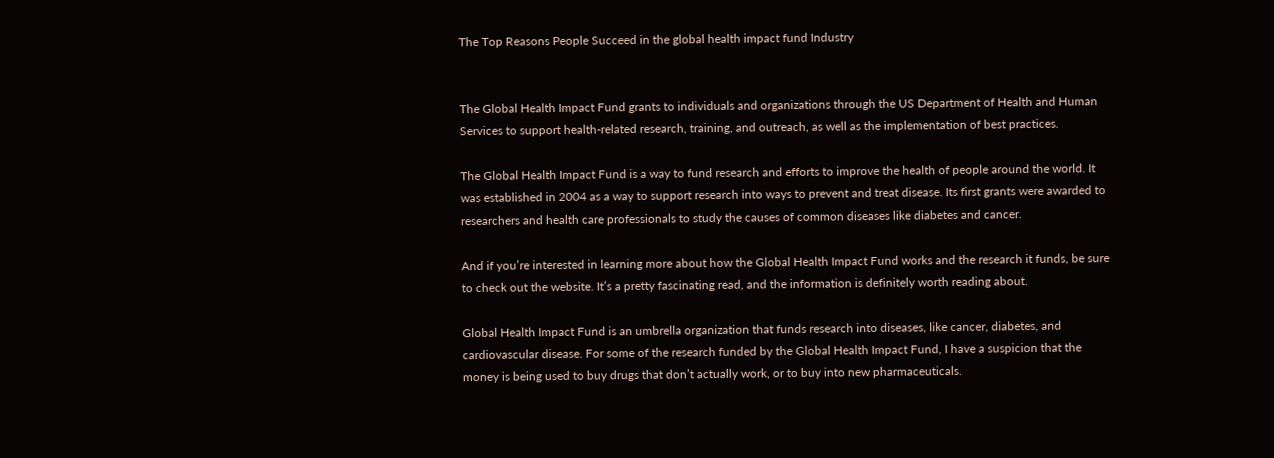The Top Reasons People Succeed in the global health impact fund Industry


The Global Health Impact Fund grants to individuals and organizations through the US Department of Health and Human Services to support health-related research, training, and outreach, as well as the implementation of best practices.

The Global Health Impact Fund is a way to fund research and efforts to improve the health of people around the world. It was established in 2004 as a way to support research into ways to prevent and treat disease. Its first grants were awarded to researchers and health care professionals to study the causes of common diseases like diabetes and cancer.

And if you’re interested in learning more about how the Global Health Impact Fund works and the research it funds, be sure to check out the website. It’s a pretty fascinating read, and the information is definitely worth reading about.

Global Health Impact Fund is an umbrella organization that funds research into diseases, like cancer, diabetes, and cardiovascular disease. For some of the research funded by the Global Health Impact Fund, I have a suspicion that the money is being used to buy drugs that don’t actually work, or to buy into new pharmaceuticals.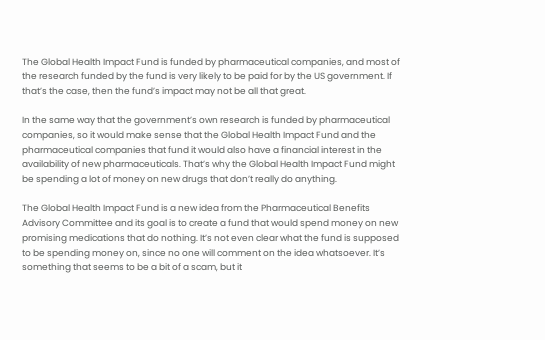The Global Health Impact Fund is funded by pharmaceutical companies, and most of the research funded by the fund is very likely to be paid for by the US government. If that’s the case, then the fund’s impact may not be all that great.

In the same way that the government’s own research is funded by pharmaceutical companies, so it would make sense that the Global Health Impact Fund and the pharmaceutical companies that fund it would also have a financial interest in the availability of new pharmaceuticals. That’s why the Global Health Impact Fund might be spending a lot of money on new drugs that don’t really do anything.

The Global Health Impact Fund is a new idea from the Pharmaceutical Benefits Advisory Committee and its goal is to create a fund that would spend money on new promising medications that do nothing. It’s not even clear what the fund is supposed to be spending money on, since no one will comment on the idea whatsoever. It’s something that seems to be a bit of a scam, but it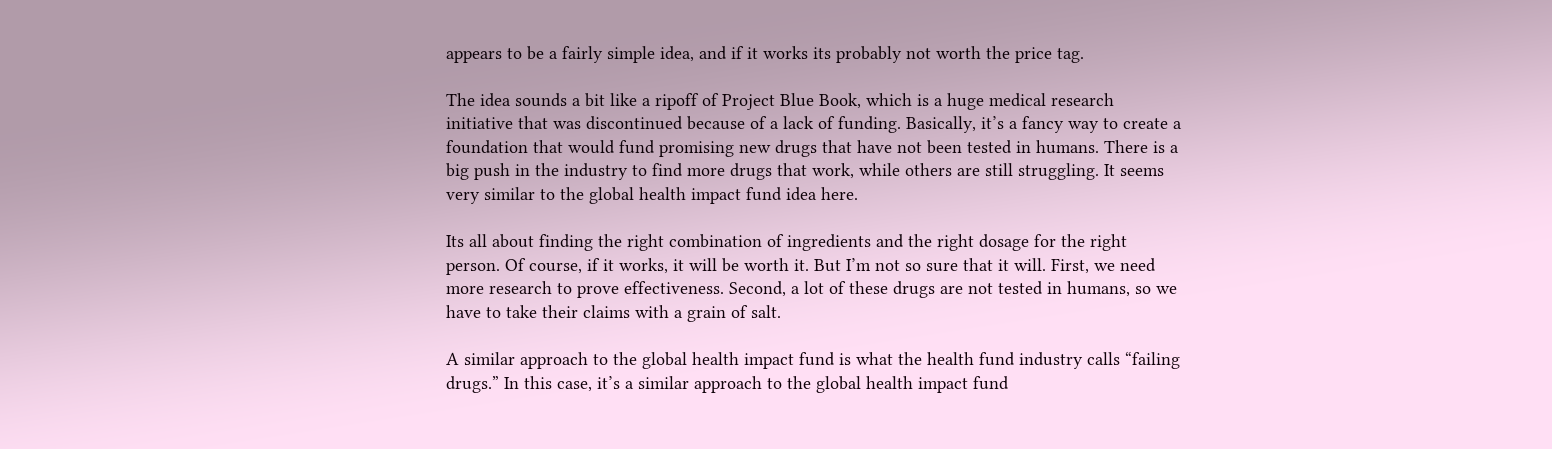appears to be a fairly simple idea, and if it works its probably not worth the price tag.

The idea sounds a bit like a ripoff of Project Blue Book, which is a huge medical research initiative that was discontinued because of a lack of funding. Basically, it’s a fancy way to create a foundation that would fund promising new drugs that have not been tested in humans. There is a big push in the industry to find more drugs that work, while others are still struggling. It seems very similar to the global health impact fund idea here.

Its all about finding the right combination of ingredients and the right dosage for the right person. Of course, if it works, it will be worth it. But I’m not so sure that it will. First, we need more research to prove effectiveness. Second, a lot of these drugs are not tested in humans, so we have to take their claims with a grain of salt.

A similar approach to the global health impact fund is what the health fund industry calls “failing drugs.” In this case, it’s a similar approach to the global health impact fund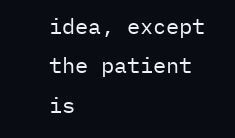idea, except the patient is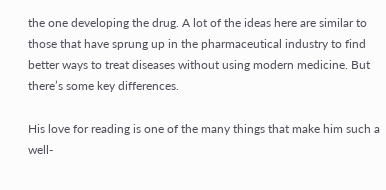the one developing the drug. A lot of the ideas here are similar to those that have sprung up in the pharmaceutical industry to find better ways to treat diseases without using modern medicine. But there’s some key differences.

His love for reading is one of the many things that make him such a well-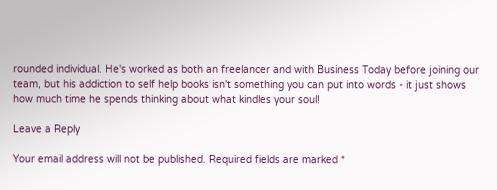rounded individual. He's worked as both an freelancer and with Business Today before joining our team, but his addiction to self help books isn't something you can put into words - it just shows how much time he spends thinking about what kindles your soul!

Leave a Reply

Your email address will not be published. Required fields are marked *